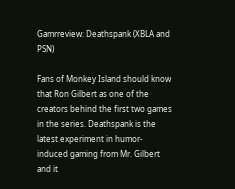Gamrreview: Deathspank (XBLA and PSN)

Fans of Monkey Island should know that Ron Gilbert as one of the creators behind the first two games in the series. Deathspank is the latest experiment in humor-induced gaming from Mr. Gilbert and it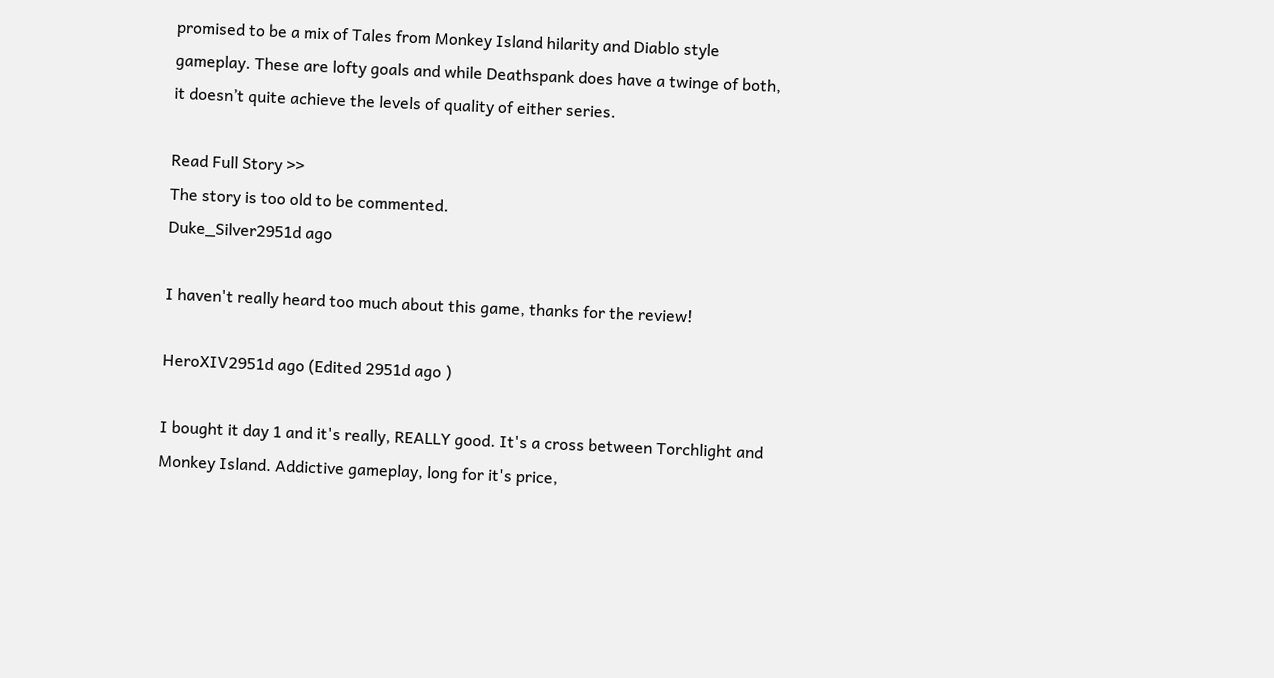promised to be a mix of Tales from Monkey Island hilarity and Diablo style gameplay. These are lofty goals and while Deathspank does have a twinge of both, it doesn’t quite achieve the levels of quality of either series.

Read Full Story >>
The story is too old to be commented.
Duke_Silver2951d ago

I haven't really heard too much about this game, thanks for the review!

HeroXIV2951d ago (Edited 2951d ago )

I bought it day 1 and it's really, REALLY good. It's a cross between Torchlight and Monkey Island. Addictive gameplay, long for it's price,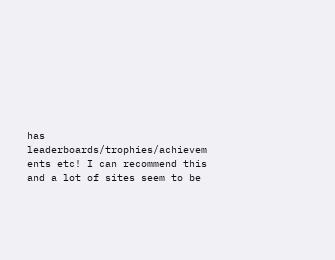has leaderboards/trophies/achievem ents etc! I can recommend this and a lot of sites seem to be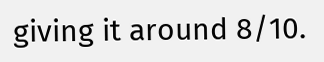giving it around 8/10.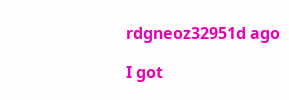rdgneoz32951d ago

I got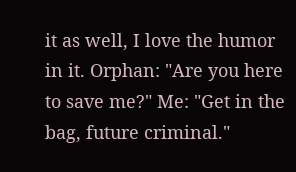it as well, I love the humor in it. Orphan: "Are you here to save me?" Me: "Get in the bag, future criminal."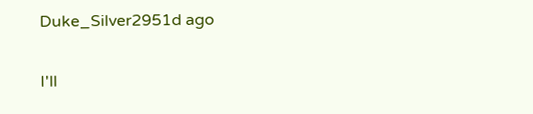Duke_Silver2951d ago

I'll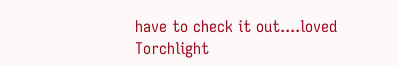have to check it out....loved Torchlight